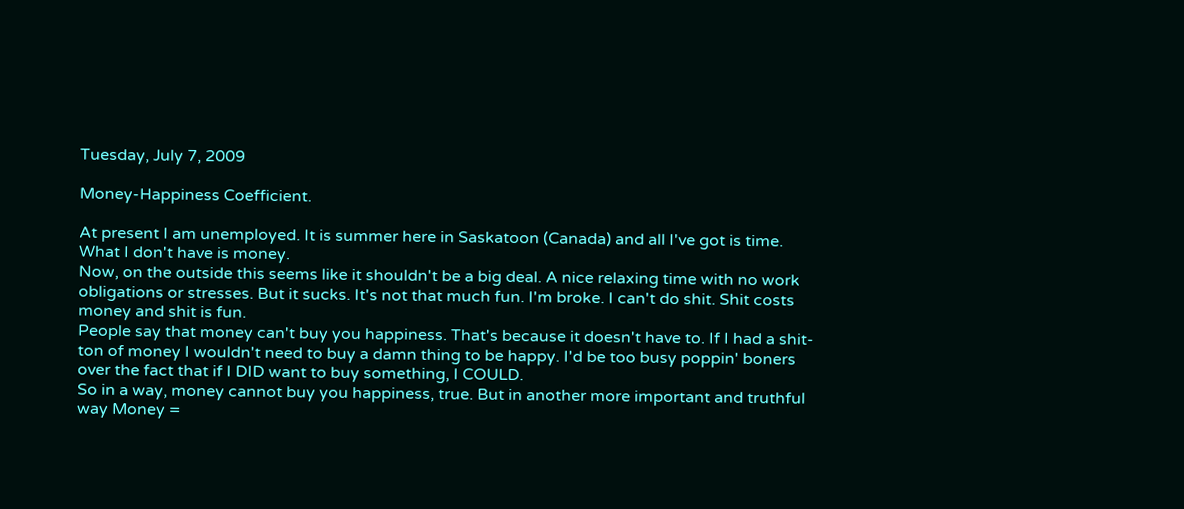Tuesday, July 7, 2009

Money-Happiness Coefficient.

At present I am unemployed. It is summer here in Saskatoon (Canada) and all I've got is time. What I don't have is money.
Now, on the outside this seems like it shouldn't be a big deal. A nice relaxing time with no work obligations or stresses. But it sucks. It's not that much fun. I'm broke. I can't do shit. Shit costs money and shit is fun.
People say that money can't buy you happiness. That's because it doesn't have to. If I had a shit-ton of money I wouldn't need to buy a damn thing to be happy. I'd be too busy poppin' boners over the fact that if I DID want to buy something, I COULD.
So in a way, money cannot buy you happiness, true. But in another more important and truthful way Money =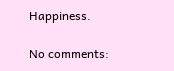Happiness.

No comments: